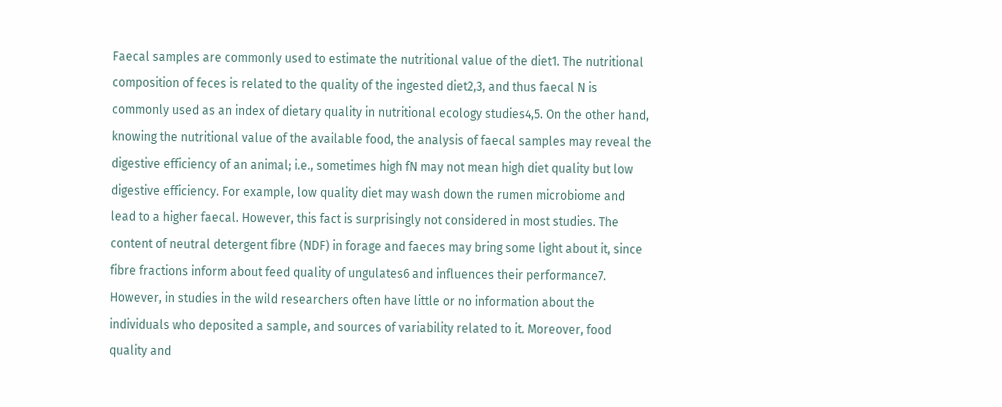Faecal samples are commonly used to estimate the nutritional value of the diet1. The nutritional composition of feces is related to the quality of the ingested diet2,3, and thus faecal N is commonly used as an index of dietary quality in nutritional ecology studies4,5. On the other hand, knowing the nutritional value of the available food, the analysis of faecal samples may reveal the digestive efficiency of an animal; i.e., sometimes high fN may not mean high diet quality but low digestive efficiency. For example, low quality diet may wash down the rumen microbiome and lead to a higher faecal. However, this fact is surprisingly not considered in most studies. The content of neutral detergent fibre (NDF) in forage and faeces may bring some light about it, since fibre fractions inform about feed quality of ungulates6 and influences their performance7. However, in studies in the wild researchers often have little or no information about the individuals who deposited a sample, and sources of variability related to it. Moreover, food quality and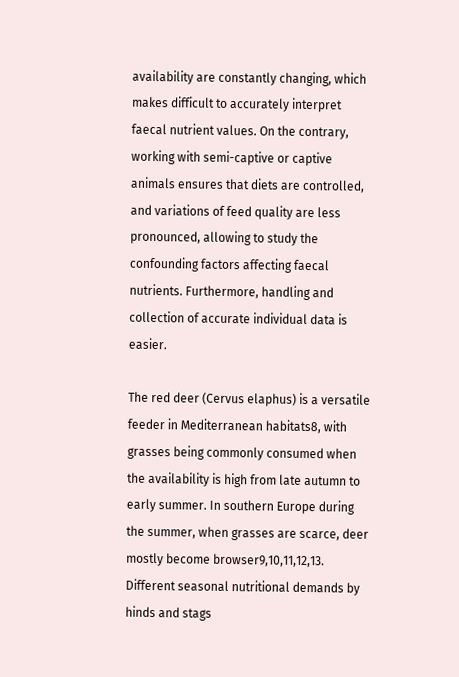availability are constantly changing, which makes difficult to accurately interpret faecal nutrient values. On the contrary, working with semi-captive or captive animals ensures that diets are controlled, and variations of feed quality are less pronounced, allowing to study the confounding factors affecting faecal nutrients. Furthermore, handling and collection of accurate individual data is easier.

The red deer (Cervus elaphus) is a versatile feeder in Mediterranean habitats8, with grasses being commonly consumed when the availability is high from late autumn to early summer. In southern Europe during the summer, when grasses are scarce, deer mostly become browser9,10,11,12,13. Different seasonal nutritional demands by hinds and stags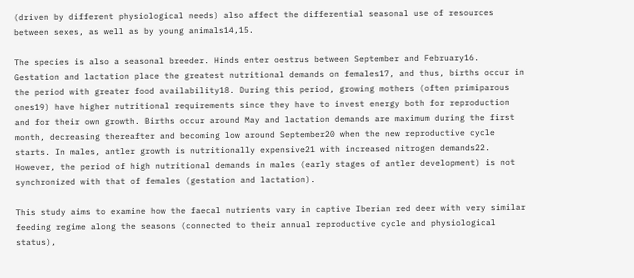(driven by different physiological needs) also affect the differential seasonal use of resources between sexes, as well as by young animals14,15.

The species is also a seasonal breeder. Hinds enter oestrus between September and February16. Gestation and lactation place the greatest nutritional demands on females17, and thus, births occur in the period with greater food availability18. During this period, growing mothers (often primiparous ones19) have higher nutritional requirements since they have to invest energy both for reproduction and for their own growth. Births occur around May and lactation demands are maximum during the first month, decreasing thereafter and becoming low around September20 when the new reproductive cycle starts. In males, antler growth is nutritionally expensive21 with increased nitrogen demands22. However, the period of high nutritional demands in males (early stages of antler development) is not synchronized with that of females (gestation and lactation).

This study aims to examine how the faecal nutrients vary in captive Iberian red deer with very similar feeding regime along the seasons (connected to their annual reproductive cycle and physiological status),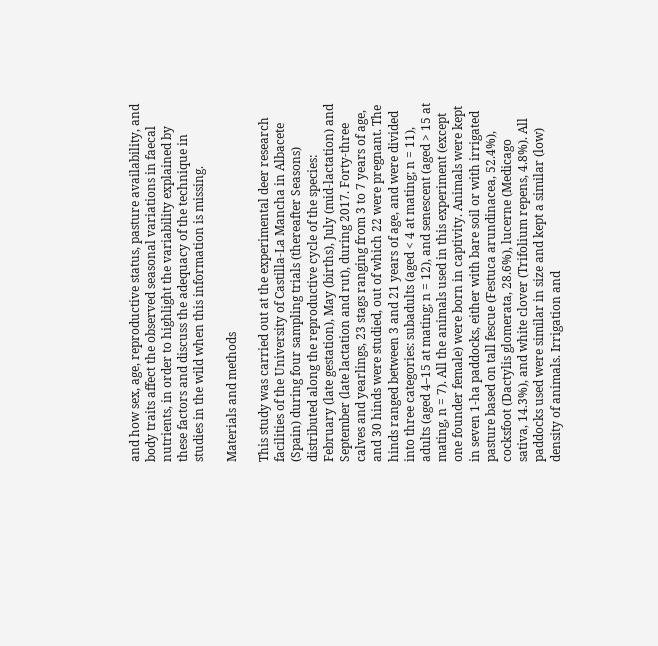and how sex, age, reproductive status, pasture availability, and body traits affect the observed seasonal variations in faecal nutrients, in order to highlight the variability explained by these factors and discuss the adequacy of the technique in studies in the wild when this information is missing.

Materials and methods

This study was carried out at the experimental deer research facilities of the University of Castilla-La Mancha in Albacete (Spain) during four sampling trials (thereafter Seasons) distributed along the reproductive cycle of the species: February (late gestation), May (births), July (mid-lactation) and September (late lactation and rut), during 2017. Forty-three calves and yearlings, 23 stags ranging from 3 to 7 years of age, and 30 hinds were studied, out of which 22 were pregnant. The hinds ranged between 3 and 21 years of age, and were divided into three categories: subadults (aged < 4 at mating; n = 11), adults (aged 4–15 at mating; n = 12), and senescent (aged > 15 at mating, n = 7). All the animals used in this experiment (except one founder female) were born in captivity. Animals were kept in seven 1-ha paddocks, either with bare soil or with irrigated pasture based on tall fescue (Festuca arundinacea, 52.4%), cocksfoot (Dactylis glomerata, 28.6%), lucerne (Medicago sativa, 14.3%), and white clover (Trifolium repens, 4.8%). All paddocks used were similar in size and kept a similar (low) density of animals. Irrigation and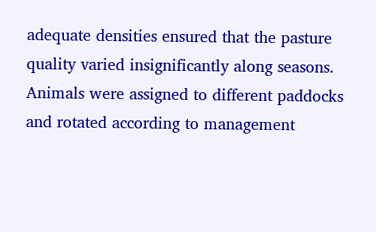adequate densities ensured that the pasture quality varied insignificantly along seasons. Animals were assigned to different paddocks and rotated according to management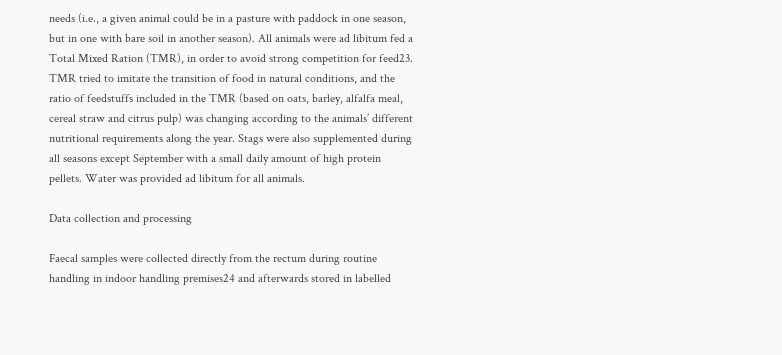needs (i.e., a given animal could be in a pasture with paddock in one season, but in one with bare soil in another season). All animals were ad libitum fed a Total Mixed Ration (TMR), in order to avoid strong competition for feed23. TMR tried to imitate the transition of food in natural conditions, and the ratio of feedstuffs included in the TMR (based on oats, barley, alfalfa meal, cereal straw and citrus pulp) was changing according to the animals’ different nutritional requirements along the year. Stags were also supplemented during all seasons except September with a small daily amount of high protein pellets. Water was provided ad libitum for all animals.

Data collection and processing

Faecal samples were collected directly from the rectum during routine handling in indoor handling premises24 and afterwards stored in labelled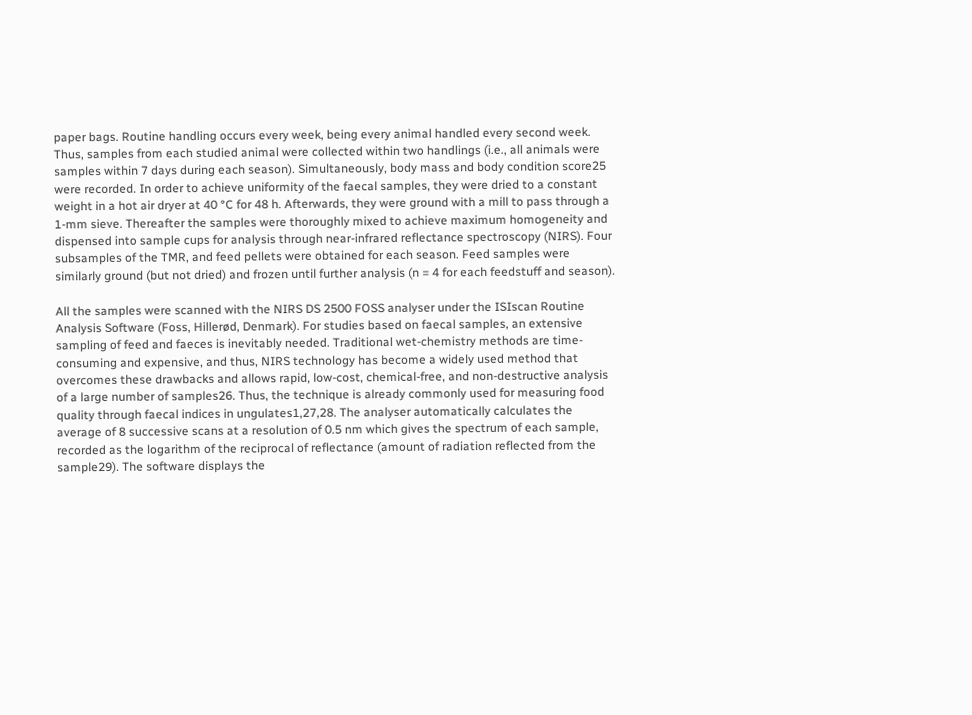paper bags. Routine handling occurs every week, being every animal handled every second week. Thus, samples from each studied animal were collected within two handlings (i.e., all animals were samples within 7 days during each season). Simultaneously, body mass and body condition score25 were recorded. In order to achieve uniformity of the faecal samples, they were dried to a constant weight in a hot air dryer at 40 °C for 48 h. Afterwards, they were ground with a mill to pass through a 1-mm sieve. Thereafter the samples were thoroughly mixed to achieve maximum homogeneity and dispensed into sample cups for analysis through near-infrared reflectance spectroscopy (NIRS). Four subsamples of the TMR, and feed pellets were obtained for each season. Feed samples were similarly ground (but not dried) and frozen until further analysis (n = 4 for each feedstuff and season).

All the samples were scanned with the NIRS DS 2500 FOSS analyser under the ISIscan Routine Analysis Software (Foss, Hillerød, Denmark). For studies based on faecal samples, an extensive sampling of feed and faeces is inevitably needed. Traditional wet-chemistry methods are time-consuming and expensive, and thus, NIRS technology has become a widely used method that overcomes these drawbacks and allows rapid, low-cost, chemical-free, and non-destructive analysis of a large number of samples26. Thus, the technique is already commonly used for measuring food quality through faecal indices in ungulates1,27,28. The analyser automatically calculates the average of 8 successive scans at a resolution of 0.5 nm which gives the spectrum of each sample, recorded as the logarithm of the reciprocal of reflectance (amount of radiation reflected from the sample29). The software displays the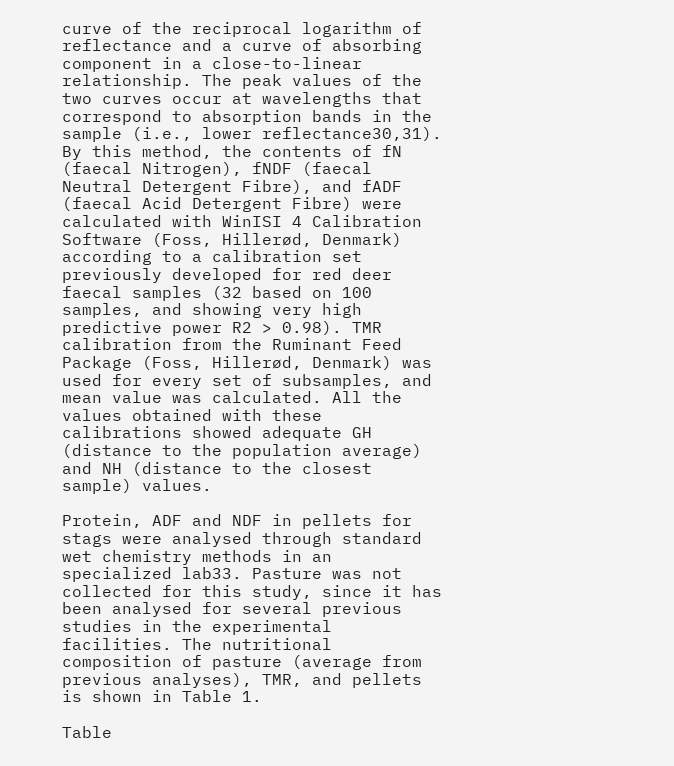curve of the reciprocal logarithm of reflectance and a curve of absorbing component in a close-to-linear relationship. The peak values of the two curves occur at wavelengths that correspond to absorption bands in the sample (i.e., lower reflectance30,31). By this method, the contents of fN (faecal Nitrogen), fNDF (faecal Neutral Detergent Fibre), and fADF (faecal Acid Detergent Fibre) were calculated with WinISI 4 Calibration Software (Foss, Hillerød, Denmark) according to a calibration set previously developed for red deer faecal samples (32 based on 100 samples, and showing very high predictive power R2 > 0.98). TMR calibration from the Ruminant Feed Package (Foss, Hillerød, Denmark) was used for every set of subsamples, and mean value was calculated. All the values obtained with these calibrations showed adequate GH (distance to the population average) and NH (distance to the closest sample) values.

Protein, ADF and NDF in pellets for stags were analysed through standard wet chemistry methods in an specialized lab33. Pasture was not collected for this study, since it has been analysed for several previous studies in the experimental facilities. The nutritional composition of pasture (average from previous analyses), TMR, and pellets is shown in Table 1.

Table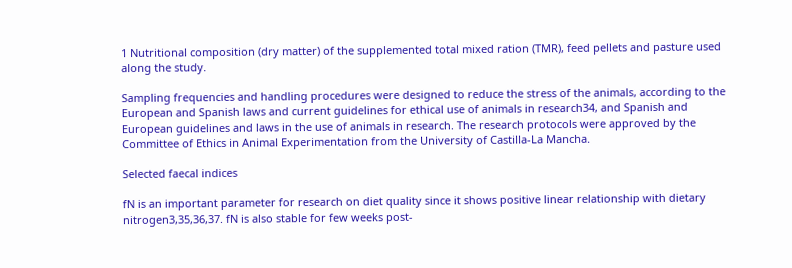1 Nutritional composition (dry matter) of the supplemented total mixed ration (TMR), feed pellets and pasture used along the study.

Sampling frequencies and handling procedures were designed to reduce the stress of the animals, according to the European and Spanish laws and current guidelines for ethical use of animals in research34, and Spanish and European guidelines and laws in the use of animals in research. The research protocols were approved by the Committee of Ethics in Animal Experimentation from the University of Castilla-La Mancha.

Selected faecal indices

fN is an important parameter for research on diet quality since it shows positive linear relationship with dietary nitrogen3,35,36,37. fN is also stable for few weeks post-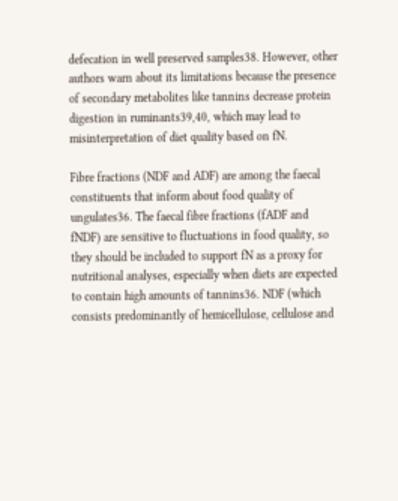defecation in well preserved samples38. However, other authors warn about its limitations because the presence of secondary metabolites like tannins decrease protein digestion in ruminants39,40, which may lead to misinterpretation of diet quality based on fN.

Fibre fractions (NDF and ADF) are among the faecal constituents that inform about food quality of ungulates36. The faecal fibre fractions (fADF and fNDF) are sensitive to fluctuations in food quality, so they should be included to support fN as a proxy for nutritional analyses, especially when diets are expected to contain high amounts of tannins36. NDF (which consists predominantly of hemicellulose, cellulose and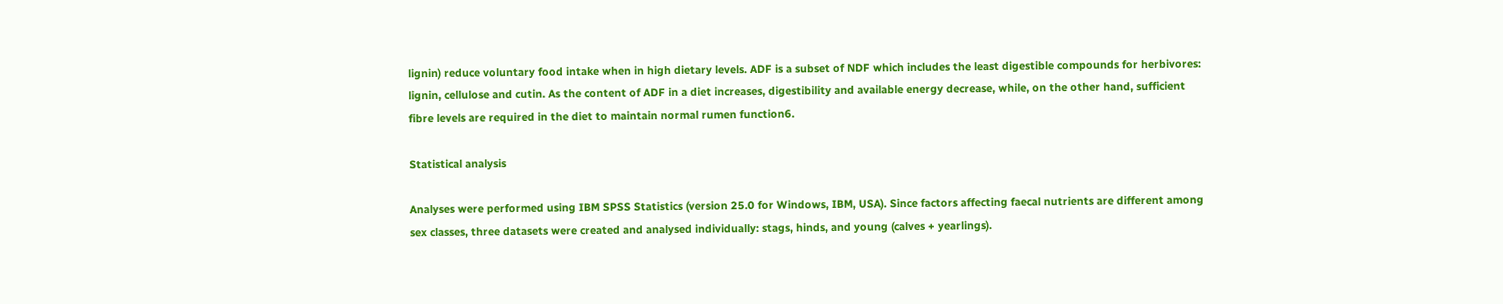lignin) reduce voluntary food intake when in high dietary levels. ADF is a subset of NDF which includes the least digestible compounds for herbivores: lignin, cellulose and cutin. As the content of ADF in a diet increases, digestibility and available energy decrease, while, on the other hand, sufficient fibre levels are required in the diet to maintain normal rumen function6.

Statistical analysis

Analyses were performed using IBM SPSS Statistics (version 25.0 for Windows, IBM, USA). Since factors affecting faecal nutrients are different among sex classes, three datasets were created and analysed individually: stags, hinds, and young (calves + yearlings).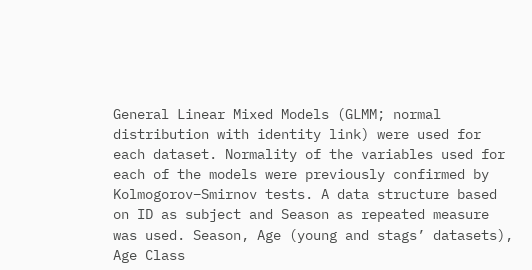General Linear Mixed Models (GLMM; normal distribution with identity link) were used for each dataset. Normality of the variables used for each of the models were previously confirmed by Kolmogorov–Smirnov tests. A data structure based on ID as subject and Season as repeated measure was used. Season, Age (young and stags’ datasets), Age Class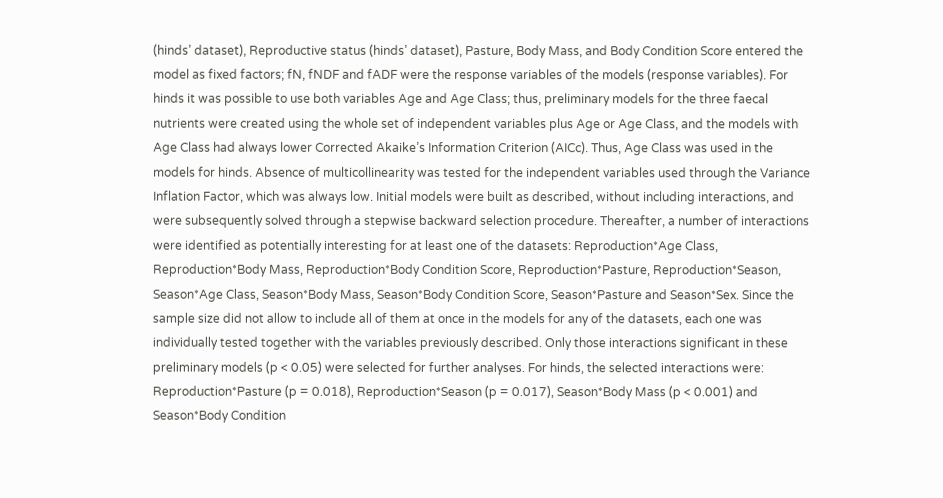(hinds’ dataset), Reproductive status (hinds’ dataset), Pasture, Body Mass, and Body Condition Score entered the model as fixed factors; fN, fNDF and fADF were the response variables of the models (response variables). For hinds it was possible to use both variables Age and Age Class; thus, preliminary models for the three faecal nutrients were created using the whole set of independent variables plus Age or Age Class, and the models with Age Class had always lower Corrected Akaike’s Information Criterion (AICc). Thus, Age Class was used in the models for hinds. Absence of multicollinearity was tested for the independent variables used through the Variance Inflation Factor, which was always low. Initial models were built as described, without including interactions, and were subsequently solved through a stepwise backward selection procedure. Thereafter, a number of interactions were identified as potentially interesting for at least one of the datasets: Reproduction*Age Class, Reproduction*Body Mass, Reproduction*Body Condition Score, Reproduction*Pasture, Reproduction*Season, Season*Age Class, Season*Body Mass, Season*Body Condition Score, Season*Pasture and Season*Sex. Since the sample size did not allow to include all of them at once in the models for any of the datasets, each one was individually tested together with the variables previously described. Only those interactions significant in these preliminary models (p < 0.05) were selected for further analyses. For hinds, the selected interactions were: Reproduction*Pasture (p = 0.018), Reproduction*Season (p = 0.017), Season*Body Mass (p < 0.001) and Season*Body Condition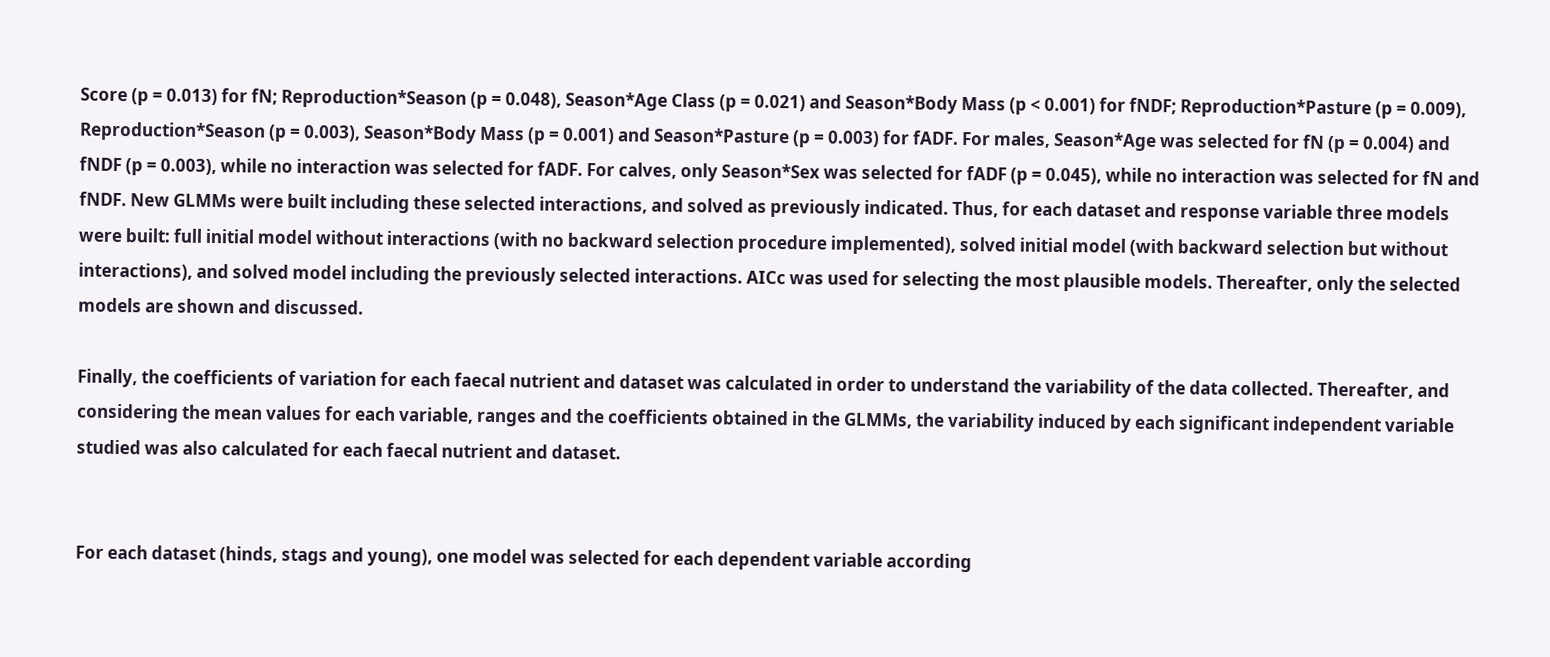Score (p = 0.013) for fN; Reproduction*Season (p = 0.048), Season*Age Class (p = 0.021) and Season*Body Mass (p < 0.001) for fNDF; Reproduction*Pasture (p = 0.009), Reproduction*Season (p = 0.003), Season*Body Mass (p = 0.001) and Season*Pasture (p = 0.003) for fADF. For males, Season*Age was selected for fN (p = 0.004) and fNDF (p = 0.003), while no interaction was selected for fADF. For calves, only Season*Sex was selected for fADF (p = 0.045), while no interaction was selected for fN and fNDF. New GLMMs were built including these selected interactions, and solved as previously indicated. Thus, for each dataset and response variable three models were built: full initial model without interactions (with no backward selection procedure implemented), solved initial model (with backward selection but without interactions), and solved model including the previously selected interactions. AICc was used for selecting the most plausible models. Thereafter, only the selected models are shown and discussed.

Finally, the coefficients of variation for each faecal nutrient and dataset was calculated in order to understand the variability of the data collected. Thereafter, and considering the mean values for each variable, ranges and the coefficients obtained in the GLMMs, the variability induced by each significant independent variable studied was also calculated for each faecal nutrient and dataset.


For each dataset (hinds, stags and young), one model was selected for each dependent variable according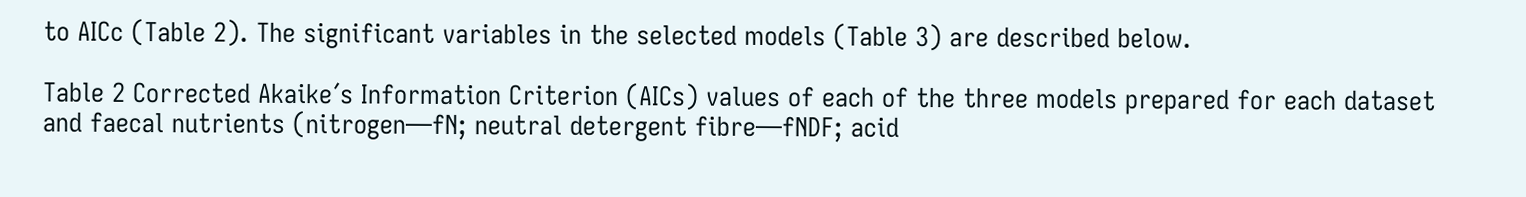to AICc (Table 2). The significant variables in the selected models (Table 3) are described below.

Table 2 Corrected Akaike´s Information Criterion (AICs) values of each of the three models prepared for each dataset and faecal nutrients (nitrogen—fN; neutral detergent fibre—fNDF; acid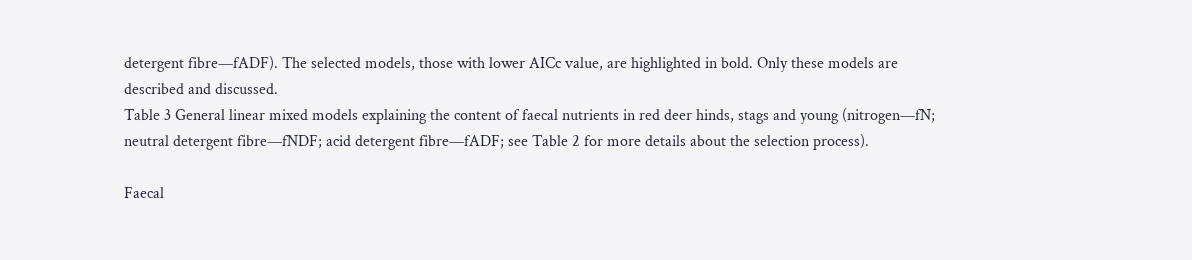detergent fibre—fADF). The selected models, those with lower AICc value, are highlighted in bold. Only these models are described and discussed.
Table 3 General linear mixed models explaining the content of faecal nutrients in red deer hinds, stags and young (nitrogen—fN; neutral detergent fibre—fNDF; acid detergent fibre—fADF; see Table 2 for more details about the selection process).

Faecal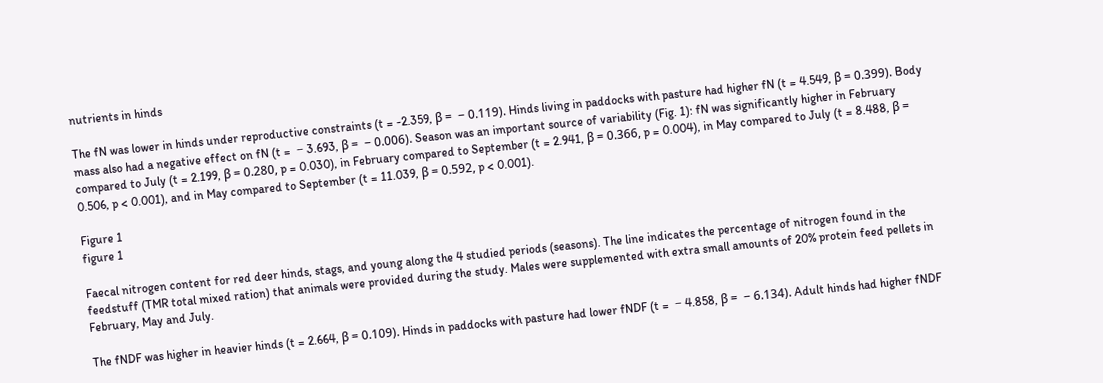nutrients in hinds

The fN was lower in hinds under reproductive constraints (t = -2.359, β =  − 0.119). Hinds living in paddocks with pasture had higher fN (t = 4.549, β = 0.399). Body mass also had a negative effect on fN (t =  − 3.693, β =  − 0.006). Season was an important source of variability (Fig. 1): fN was significantly higher in February compared to July (t = 2.199, β = 0.280, p = 0.030), in February compared to September (t = 2.941, β = 0.366, p = 0.004), in May compared to July (t = 8.488, β = 0.506, p < 0.001), and in May compared to September (t = 11.039, β = 0.592, p < 0.001).

Figure 1
figure 1

Faecal nitrogen content for red deer hinds, stags, and young along the 4 studied periods (seasons). The line indicates the percentage of nitrogen found in the feedstuff (TMR total mixed ration) that animals were provided during the study. Males were supplemented with extra small amounts of 20% protein feed pellets in February, May and July.

The fNDF was higher in heavier hinds (t = 2.664, β = 0.109). Hinds in paddocks with pasture had lower fNDF (t =  − 4.858, β =  − 6.134). Adult hinds had higher fNDF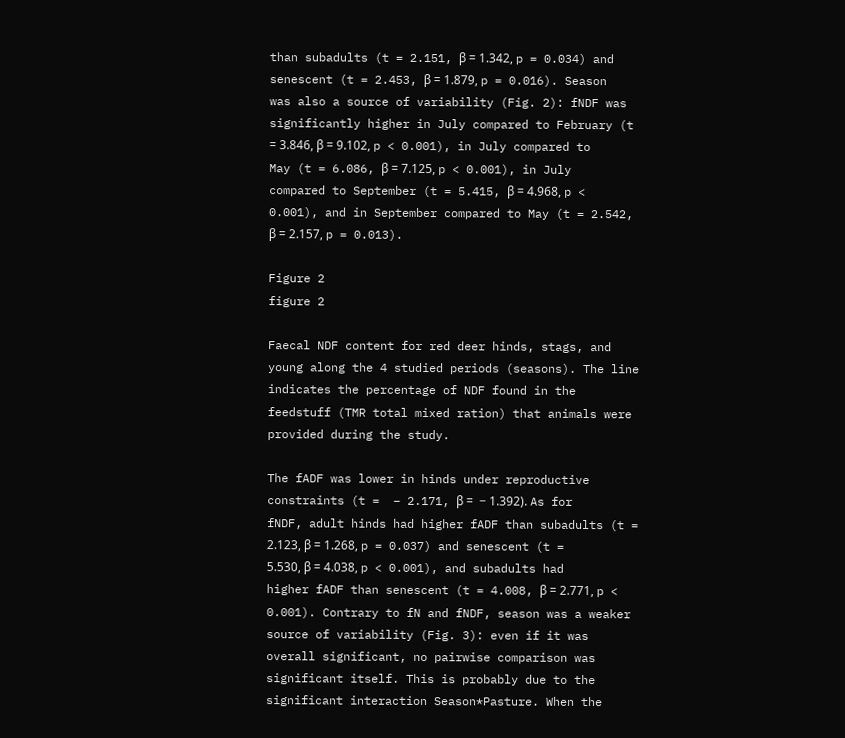than subadults (t = 2.151, β = 1.342, p = 0.034) and senescent (t = 2.453, β = 1.879, p = 0.016). Season was also a source of variability (Fig. 2): fNDF was significantly higher in July compared to February (t = 3.846, β = 9.102, p < 0.001), in July compared to May (t = 6.086, β = 7.125, p < 0.001), in July compared to September (t = 5.415, β = 4.968, p < 0.001), and in September compared to May (t = 2.542, β = 2.157, p = 0.013).

Figure 2
figure 2

Faecal NDF content for red deer hinds, stags, and young along the 4 studied periods (seasons). The line indicates the percentage of NDF found in the feedstuff (TMR total mixed ration) that animals were provided during the study.

The fADF was lower in hinds under reproductive constraints (t =  − 2.171, β =  − 1.392). As for fNDF, adult hinds had higher fADF than subadults (t = 2.123, β = 1.268, p = 0.037) and senescent (t = 5.530, β = 4.038, p < 0.001), and subadults had higher fADF than senescent (t = 4.008, β = 2.771, p < 0.001). Contrary to fN and fNDF, season was a weaker source of variability (Fig. 3): even if it was overall significant, no pairwise comparison was significant itself. This is probably due to the significant interaction Season*Pasture. When the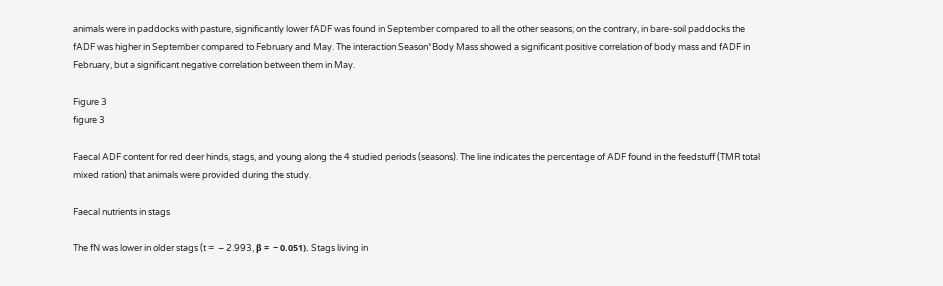animals were in paddocks with pasture, significantly lower fADF was found in September compared to all the other seasons; on the contrary, in bare-soil paddocks the fADF was higher in September compared to February and May. The interaction Season*Body Mass showed a significant positive correlation of body mass and fADF in February, but a significant negative correlation between them in May.

Figure 3
figure 3

Faecal ADF content for red deer hinds, stags, and young along the 4 studied periods (seasons). The line indicates the percentage of ADF found in the feedstuff (TMR total mixed ration) that animals were provided during the study.

Faecal nutrients in stags

The fN was lower in older stags (t =  − 2.993, β =  − 0.051). Stags living in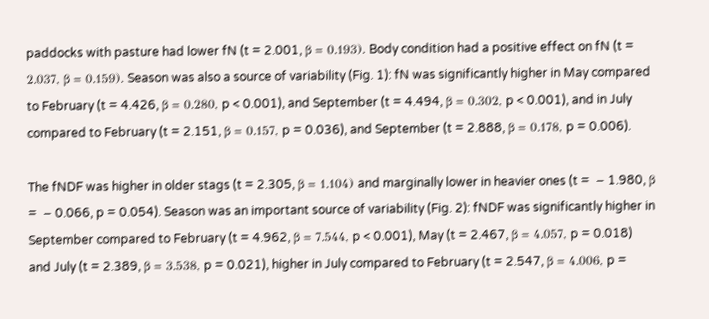paddocks with pasture had lower fN (t = 2.001, β = 0.193). Body condition had a positive effect on fN (t = 2.037, β = 0.159). Season was also a source of variability (Fig. 1): fN was significantly higher in May compared to February (t = 4.426, β = 0.280, p < 0.001), and September (t = 4.494, β = 0.302, p < 0.001), and in July compared to February (t = 2.151, β = 0.157, p = 0.036), and September (t = 2.888, β = 0.178, p = 0.006).

The fNDF was higher in older stags (t = 2.305, β = 1.104) and marginally lower in heavier ones (t =  − 1.980, β =  − 0.066, p = 0.054). Season was an important source of variability (Fig. 2): fNDF was significantly higher in September compared to February (t = 4.962, β = 7.544, p < 0.001), May (t = 2.467, β = 4.057, p = 0.018) and July (t = 2.389, β = 3.538, p = 0.021), higher in July compared to February (t = 2.547, β = 4.006, p =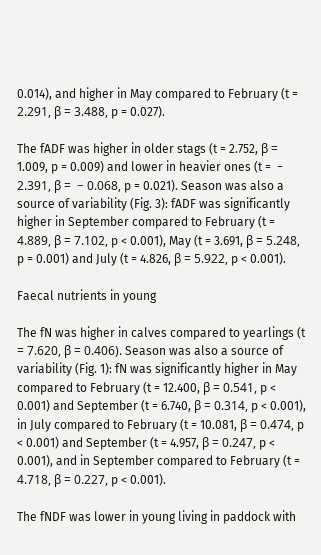0.014), and higher in May compared to February (t = 2.291, β = 3.488, p = 0.027).

The fADF was higher in older stags (t = 2.752, β = 1.009, p = 0.009) and lower in heavier ones (t =  − 2.391, β =  − 0.068, p = 0.021). Season was also a source of variability (Fig. 3): fADF was significantly higher in September compared to February (t = 4.889, β = 7.102, p < 0.001), May (t = 3.691, β = 5.248, p = 0.001) and July (t = 4.826, β = 5.922, p < 0.001).

Faecal nutrients in young

The fN was higher in calves compared to yearlings (t = 7.620, β = 0.406). Season was also a source of variability (Fig. 1): fN was significantly higher in May compared to February (t = 12.400, β = 0.541, p < 0.001) and September (t = 6.740, β = 0.314, p < 0.001), in July compared to February (t = 10.081, β = 0.474, p < 0.001) and September (t = 4.957, β = 0.247, p < 0.001), and in September compared to February (t = 4.718, β = 0.227, p < 0.001).

The fNDF was lower in young living in paddock with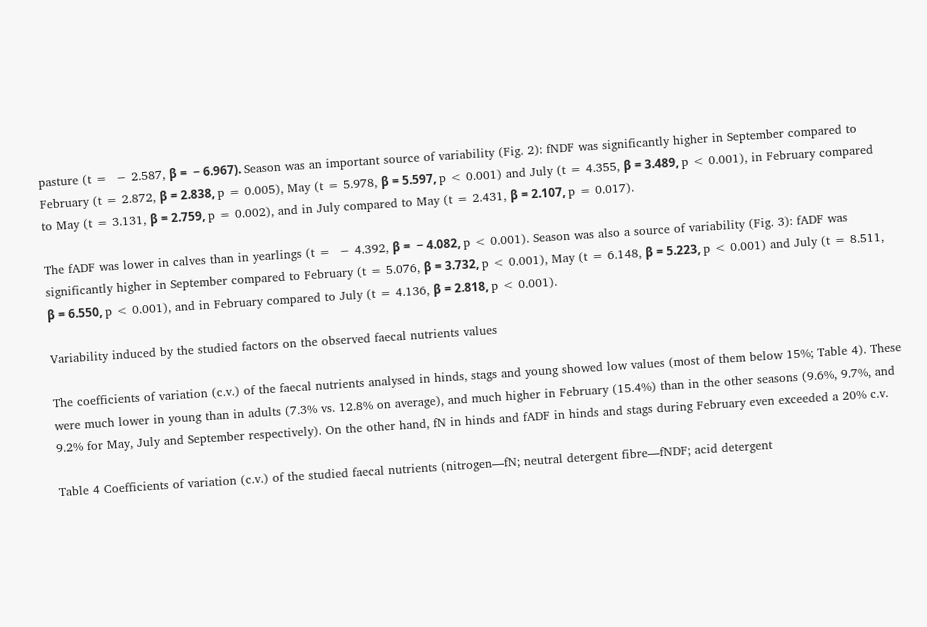pasture (t =  − 2.587, β =  − 6.967). Season was an important source of variability (Fig. 2): fNDF was significantly higher in September compared to February (t = 2.872, β = 2.838, p = 0.005), May (t = 5.978, β = 5.597, p < 0.001) and July (t = 4.355, β = 3.489, p < 0.001), in February compared to May (t = 3.131, β = 2.759, p = 0.002), and in July compared to May (t = 2.431, β = 2.107, p = 0.017).

The fADF was lower in calves than in yearlings (t =  − 4.392, β =  − 4.082, p < 0.001). Season was also a source of variability (Fig. 3): fADF was significantly higher in September compared to February (t = 5.076, β = 3.732, p < 0.001), May (t = 6.148, β = 5.223, p < 0.001) and July (t = 8.511, β = 6.550, p < 0.001), and in February compared to July (t = 4.136, β = 2.818, p < 0.001).

Variability induced by the studied factors on the observed faecal nutrients values

The coefficients of variation (c.v.) of the faecal nutrients analysed in hinds, stags and young showed low values (most of them below 15%; Table 4). These were much lower in young than in adults (7.3% vs. 12.8% on average), and much higher in February (15.4%) than in the other seasons (9.6%, 9.7%, and 9.2% for May, July and September respectively). On the other hand, fN in hinds and fADF in hinds and stags during February even exceeded a 20% c.v.

Table 4 Coefficients of variation (c.v.) of the studied faecal nutrients (nitrogen—fN; neutral detergent fibre—fNDF; acid detergent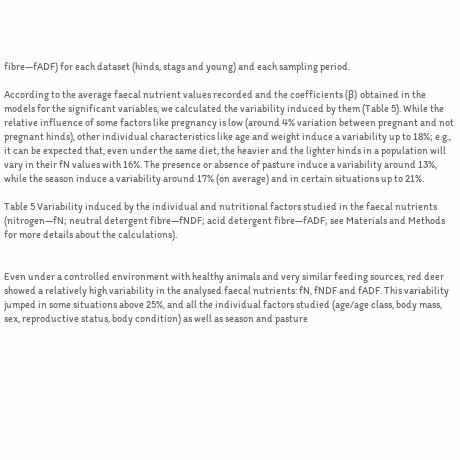fibre—fADF) for each dataset (hinds, stags and young) and each sampling period.

According to the average faecal nutrient values recorded and the coefficients (β) obtained in the models for the significant variables, we calculated the variability induced by them (Table 5). While the relative influence of some factors like pregnancy is low (around 4% variation between pregnant and not pregnant hinds), other individual characteristics like age and weight induce a variability up to 18%; e.g., it can be expected that, even under the same diet, the heavier and the lighter hinds in a population will vary in their fN values with 16%. The presence or absence of pasture induce a variability around 13%, while the season induce a variability around 17% (on average) and in certain situations up to 21%.

Table 5 Variability induced by the individual and nutritional factors studied in the faecal nutrients (nitrogen—fN; neutral detergent fibre—fNDF; acid detergent fibre—fADF; see Materials and Methods for more details about the calculations).


Even under a controlled environment with healthy animals and very similar feeding sources, red deer showed a relatively high variability in the analysed faecal nutrients: fN, fNDF and fADF. This variability jumped in some situations above 25%, and all the individual factors studied (age/age class, body mass, sex, reproductive status, body condition) as well as season and pasture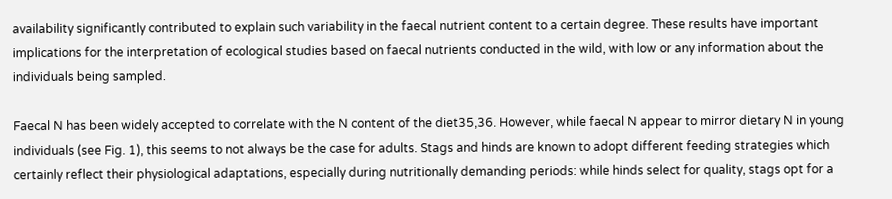availability significantly contributed to explain such variability in the faecal nutrient content to a certain degree. These results have important implications for the interpretation of ecological studies based on faecal nutrients conducted in the wild, with low or any information about the individuals being sampled.

Faecal N has been widely accepted to correlate with the N content of the diet35,36. However, while faecal N appear to mirror dietary N in young individuals (see Fig. 1), this seems to not always be the case for adults. Stags and hinds are known to adopt different feeding strategies which certainly reflect their physiological adaptations, especially during nutritionally demanding periods: while hinds select for quality, stags opt for a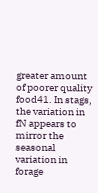greater amount of poorer quality food41. In stags, the variation in fN appears to mirror the seasonal variation in forage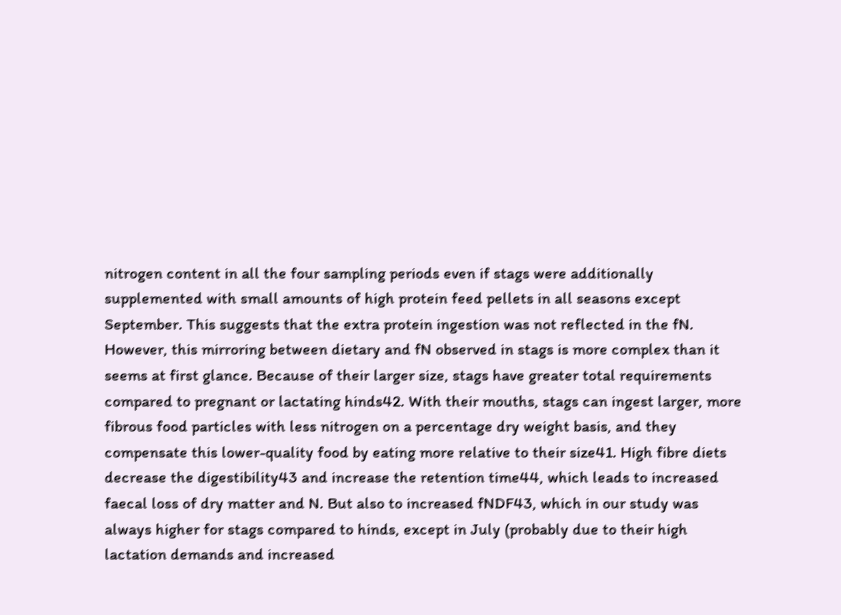nitrogen content in all the four sampling periods even if stags were additionally supplemented with small amounts of high protein feed pellets in all seasons except September. This suggests that the extra protein ingestion was not reflected in the fN. However, this mirroring between dietary and fN observed in stags is more complex than it seems at first glance. Because of their larger size, stags have greater total requirements compared to pregnant or lactating hinds42. With their mouths, stags can ingest larger, more fibrous food particles with less nitrogen on a percentage dry weight basis, and they compensate this lower-quality food by eating more relative to their size41. High fibre diets decrease the digestibility43 and increase the retention time44, which leads to increased faecal loss of dry matter and N. But also to increased fNDF43, which in our study was always higher for stags compared to hinds, except in July (probably due to their high lactation demands and increased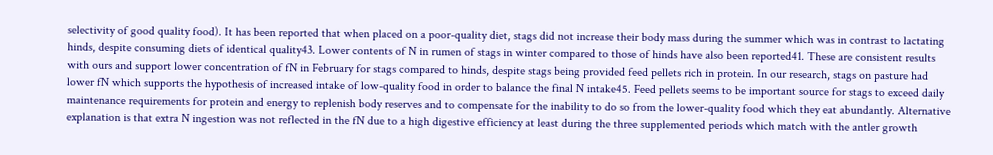selectivity of good quality food). It has been reported that when placed on a poor-quality diet, stags did not increase their body mass during the summer which was in contrast to lactating hinds, despite consuming diets of identical quality43. Lower contents of N in rumen of stags in winter compared to those of hinds have also been reported41. These are consistent results with ours and support lower concentration of fN in February for stags compared to hinds, despite stags being provided feed pellets rich in protein. In our research, stags on pasture had lower fN which supports the hypothesis of increased intake of low-quality food in order to balance the final N intake45. Feed pellets seems to be important source for stags to exceed daily maintenance requirements for protein and energy to replenish body reserves and to compensate for the inability to do so from the lower-quality food which they eat abundantly. Alternative explanation is that extra N ingestion was not reflected in the fN due to a high digestive efficiency at least during the three supplemented periods which match with the antler growth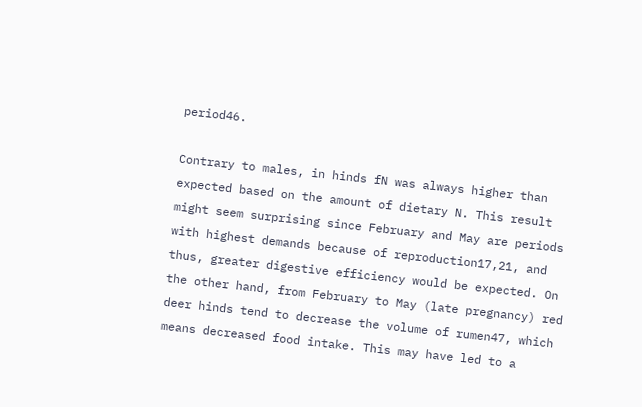period46.

Contrary to males, in hinds fN was always higher than expected based on the amount of dietary N. This result might seem surprising since February and May are periods with highest demands because of reproduction17,21, and thus, greater digestive efficiency would be expected. On the other hand, from February to May (late pregnancy) red deer hinds tend to decrease the volume of rumen47, which means decreased food intake. This may have led to a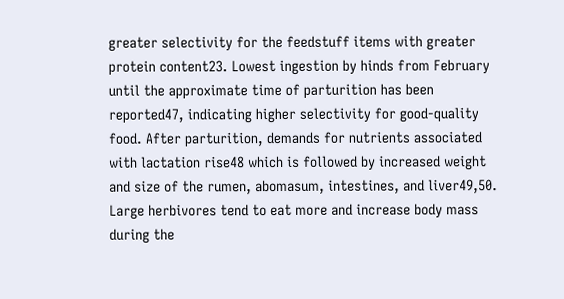greater selectivity for the feedstuff items with greater protein content23. Lowest ingestion by hinds from February until the approximate time of parturition has been reported47, indicating higher selectivity for good-quality food. After parturition, demands for nutrients associated with lactation rise48 which is followed by increased weight and size of the rumen, abomasum, intestines, and liver49,50. Large herbivores tend to eat more and increase body mass during the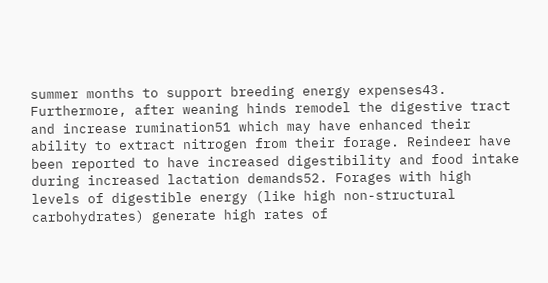summer months to support breeding energy expenses43. Furthermore, after weaning hinds remodel the digestive tract and increase rumination51 which may have enhanced their ability to extract nitrogen from their forage. Reindeer have been reported to have increased digestibility and food intake during increased lactation demands52. Forages with high levels of digestible energy (like high non-structural carbohydrates) generate high rates of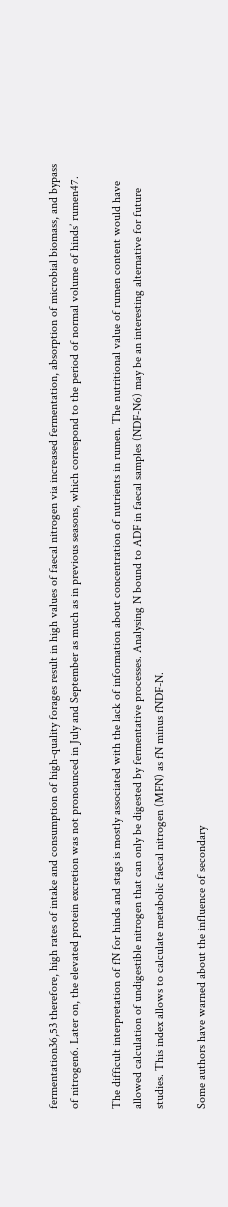fermentation36,53 therefore, high rates of intake and consumption of high-quality forages result in high values of faecal nitrogen via increased fermentation, absorption of microbial biomass, and bypass of nitrogen6. Later on, the elevated protein excretion was not pronounced in July and September as much as in previous seasons, which correspond to the period of normal volume of hinds’ rumen47.

The difficult interpretation of fN for hinds and stags is mostly associated with the lack of information about concentration of nutrients in rumen. The nutritional value of rumen content would have allowed calculation of undigestible nitrogen that can only be digested by fermentative processes. Analysing N bound to ADF in faecal samples (NDF-N6) may be an interesting alternative for future studies. This index allows to calculate metabolic faecal nitrogen (MFN) as fN minus fNDF-N.

Some authors have warned about the influence of secondary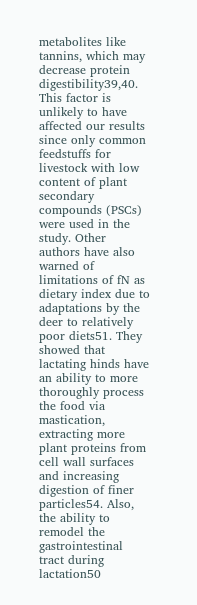metabolites like tannins, which may decrease protein digestibility39,40. This factor is unlikely to have affected our results since only common feedstuffs for livestock with low content of plant secondary compounds (PSCs) were used in the study. Other authors have also warned of limitations of fN as dietary index due to adaptations by the deer to relatively poor diets51. They showed that lactating hinds have an ability to more thoroughly process the food via mastication, extracting more plant proteins from cell wall surfaces and increasing digestion of finer particles54. Also, the ability to remodel the gastrointestinal tract during lactation50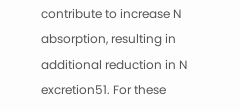contribute to increase N absorption, resulting in additional reduction in N excretion51. For these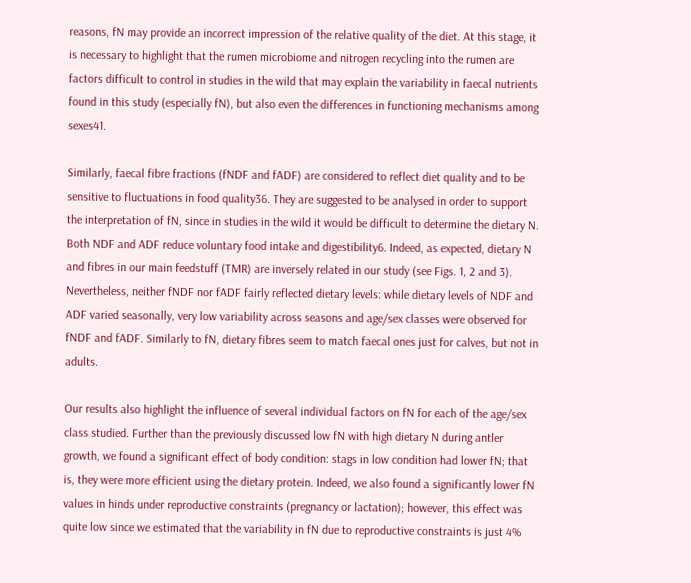reasons, fN may provide an incorrect impression of the relative quality of the diet. At this stage, it is necessary to highlight that the rumen microbiome and nitrogen recycling into the rumen are factors difficult to control in studies in the wild that may explain the variability in faecal nutrients found in this study (especially fN), but also even the differences in functioning mechanisms among sexes41.

Similarly, faecal fibre fractions (fNDF and fADF) are considered to reflect diet quality and to be sensitive to fluctuations in food quality36. They are suggested to be analysed in order to support the interpretation of fN, since in studies in the wild it would be difficult to determine the dietary N. Both NDF and ADF reduce voluntary food intake and digestibility6. Indeed, as expected, dietary N and fibres in our main feedstuff (TMR) are inversely related in our study (see Figs. 1, 2 and 3). Nevertheless, neither fNDF nor fADF fairly reflected dietary levels: while dietary levels of NDF and ADF varied seasonally, very low variability across seasons and age/sex classes were observed for fNDF and fADF. Similarly to fN, dietary fibres seem to match faecal ones just for calves, but not in adults.

Our results also highlight the influence of several individual factors on fN for each of the age/sex class studied. Further than the previously discussed low fN with high dietary N during antler growth, we found a significant effect of body condition: stags in low condition had lower fN; that is, they were more efficient using the dietary protein. Indeed, we also found a significantly lower fN values in hinds under reproductive constraints (pregnancy or lactation); however, this effect was quite low since we estimated that the variability in fN due to reproductive constraints is just 4%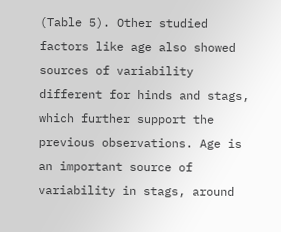(Table 5). Other studied factors like age also showed sources of variability different for hinds and stags, which further support the previous observations. Age is an important source of variability in stags, around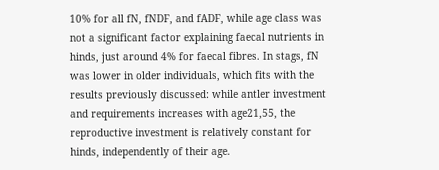10% for all fN, fNDF, and fADF, while age class was not a significant factor explaining faecal nutrients in hinds, just around 4% for faecal fibres. In stags, fN was lower in older individuals, which fits with the results previously discussed: while antler investment and requirements increases with age21,55, the reproductive investment is relatively constant for hinds, independently of their age.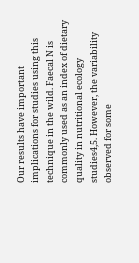Our results have important implications for studies using this technique in the wild. Faecal N is commonly used as an index of dietary quality in nutritional ecology studies4,5. However, the variability observed for some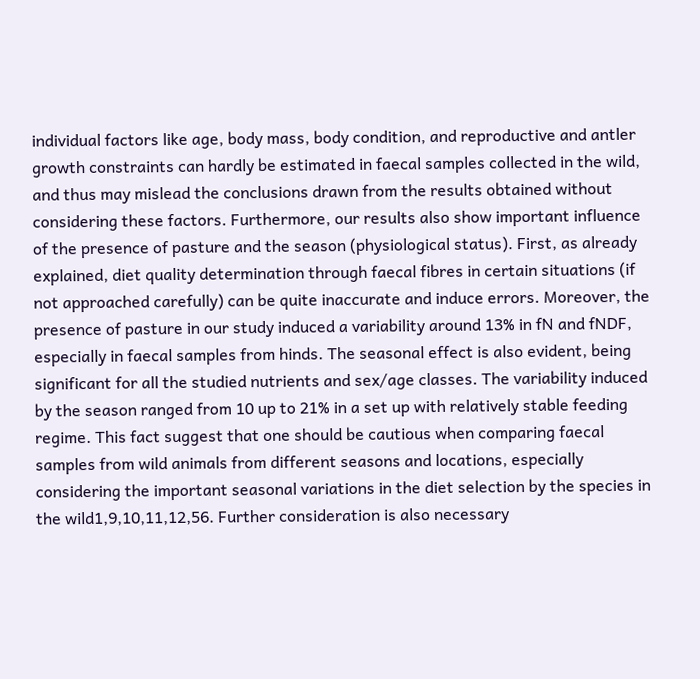individual factors like age, body mass, body condition, and reproductive and antler growth constraints can hardly be estimated in faecal samples collected in the wild, and thus may mislead the conclusions drawn from the results obtained without considering these factors. Furthermore, our results also show important influence of the presence of pasture and the season (physiological status). First, as already explained, diet quality determination through faecal fibres in certain situations (if not approached carefully) can be quite inaccurate and induce errors. Moreover, the presence of pasture in our study induced a variability around 13% in fN and fNDF, especially in faecal samples from hinds. The seasonal effect is also evident, being significant for all the studied nutrients and sex/age classes. The variability induced by the season ranged from 10 up to 21% in a set up with relatively stable feeding regime. This fact suggest that one should be cautious when comparing faecal samples from wild animals from different seasons and locations, especially considering the important seasonal variations in the diet selection by the species in the wild1,9,10,11,12,56. Further consideration is also necessary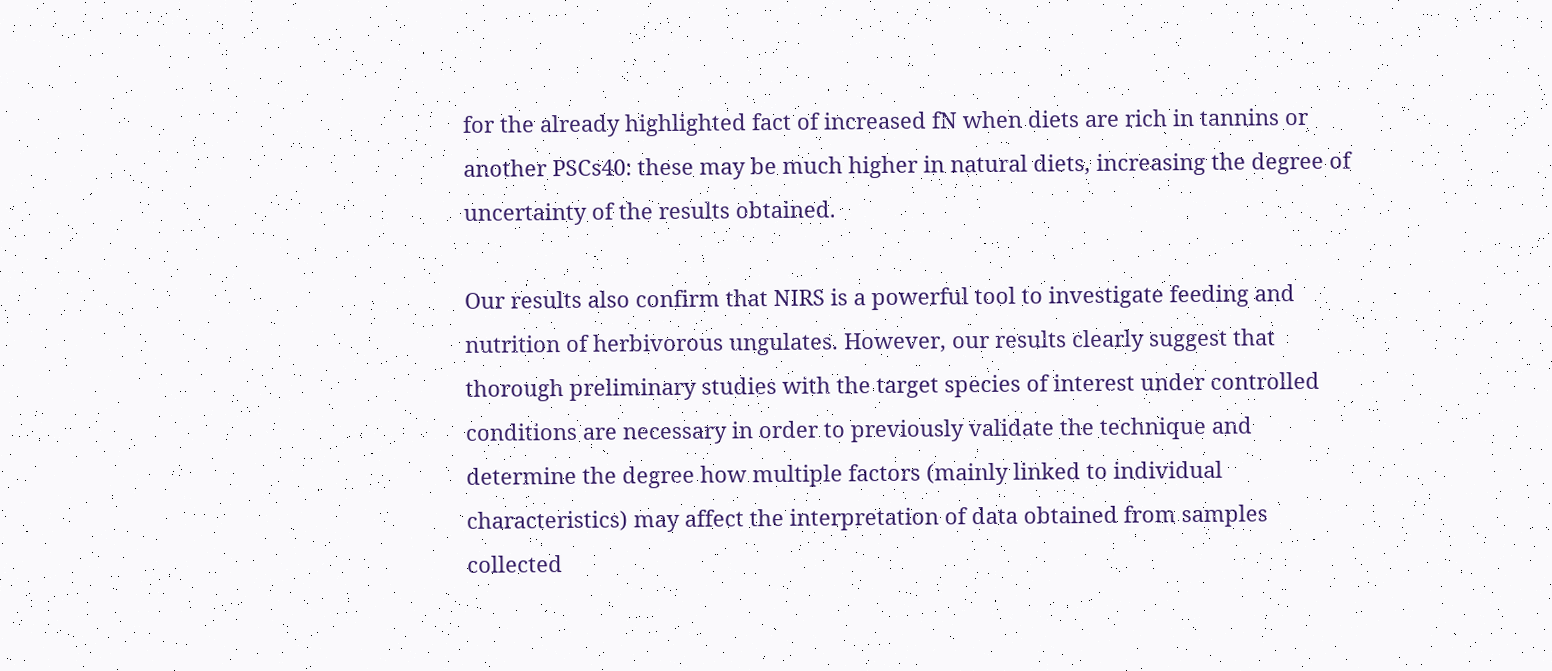for the already highlighted fact of increased fN when diets are rich in tannins or another PSCs40: these may be much higher in natural diets, increasing the degree of uncertainty of the results obtained.

Our results also confirm that NIRS is a powerful tool to investigate feeding and nutrition of herbivorous ungulates. However, our results clearly suggest that thorough preliminary studies with the target species of interest under controlled conditions are necessary in order to previously validate the technique and determine the degree how multiple factors (mainly linked to individual characteristics) may affect the interpretation of data obtained from samples collected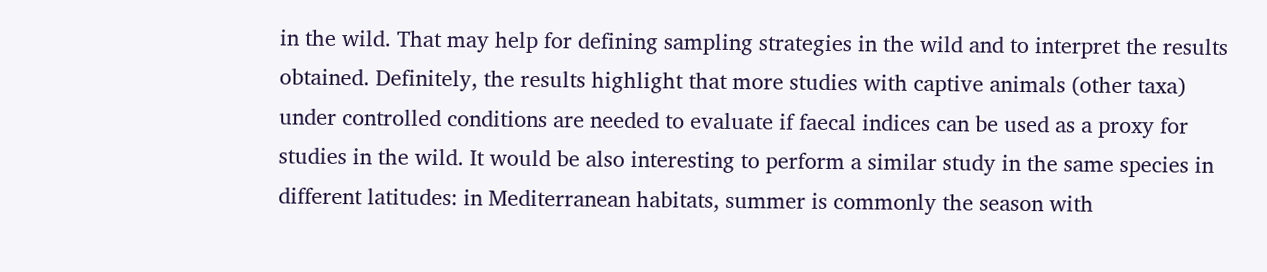in the wild. That may help for defining sampling strategies in the wild and to interpret the results obtained. Definitely, the results highlight that more studies with captive animals (other taxa) under controlled conditions are needed to evaluate if faecal indices can be used as a proxy for studies in the wild. It would be also interesting to perform a similar study in the same species in different latitudes: in Mediterranean habitats, summer is commonly the season with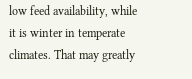low feed availability, while it is winter in temperate climates. That may greatly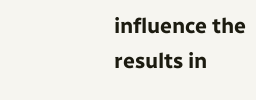influence the results in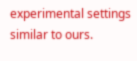experimental settings similar to ours.